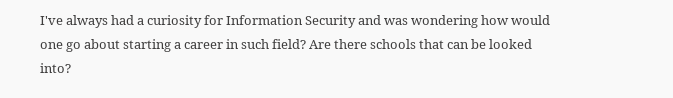I've always had a curiosity for Information Security and was wondering how would one go about starting a career in such field? Are there schools that can be looked into?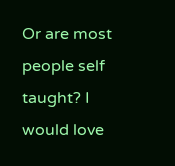Or are most people self taught? I would love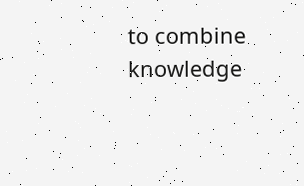to combine knowledge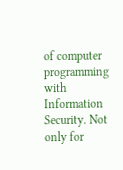of computer programming with Information Security. Not only for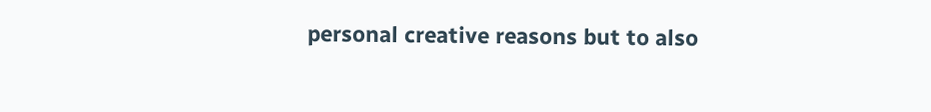personal creative reasons but to also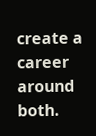create a career around both.